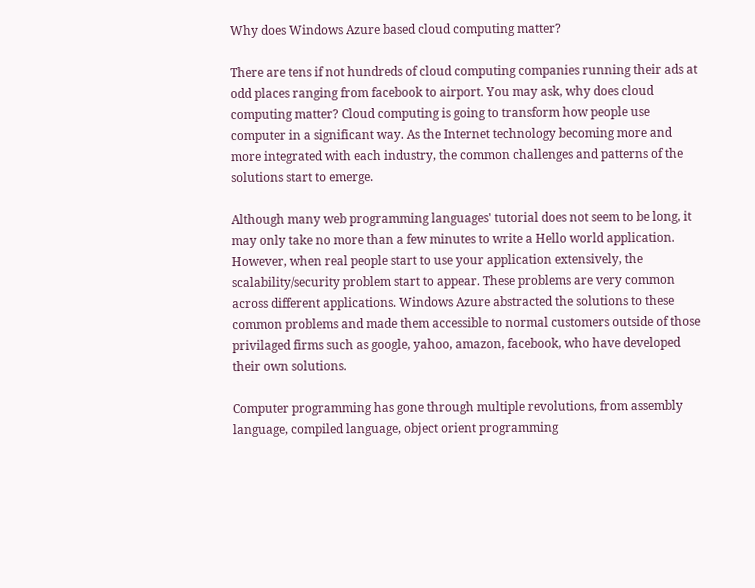Why does Windows Azure based cloud computing matter?

There are tens if not hundreds of cloud computing companies running their ads at odd places ranging from facebook to airport. You may ask, why does cloud computing matter? Cloud computing is going to transform how people use computer in a significant way. As the Internet technology becoming more and more integrated with each industry, the common challenges and patterns of the solutions start to emerge.

Although many web programming languages' tutorial does not seem to be long, it may only take no more than a few minutes to write a Hello world application. However, when real people start to use your application extensively, the scalability/security problem start to appear. These problems are very common across different applications. Windows Azure abstracted the solutions to these common problems and made them accessible to normal customers outside of those privilaged firms such as google, yahoo, amazon, facebook, who have developed their own solutions.

Computer programming has gone through multiple revolutions, from assembly language, compiled language, object orient programming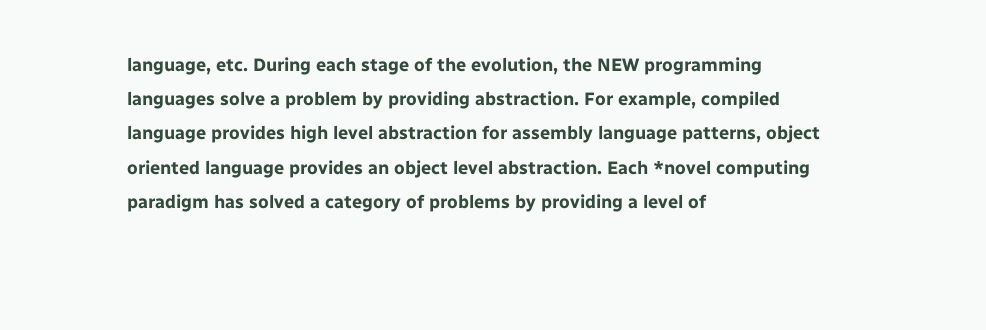language, etc. During each stage of the evolution, the NEW programming languages solve a problem by providing abstraction. For example, compiled language provides high level abstraction for assembly language patterns, object oriented language provides an object level abstraction. Each *novel computing paradigm has solved a category of problems by providing a level of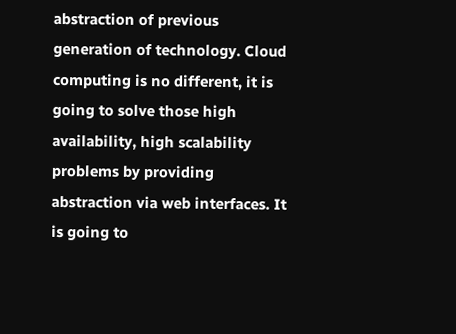abstraction of previous generation of technology. Cloud computing is no different, it is going to solve those high availability, high scalability problems by providing abstraction via web interfaces. It is going to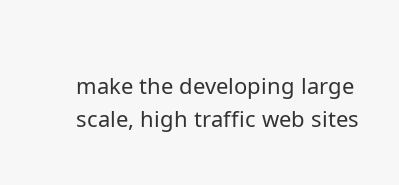make the developing large scale, high traffic web sites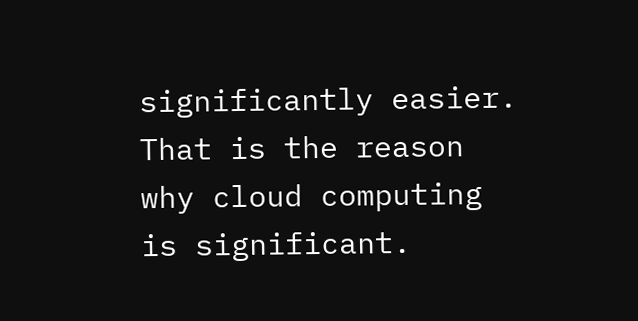significantly easier. That is the reason why cloud computing is significant.